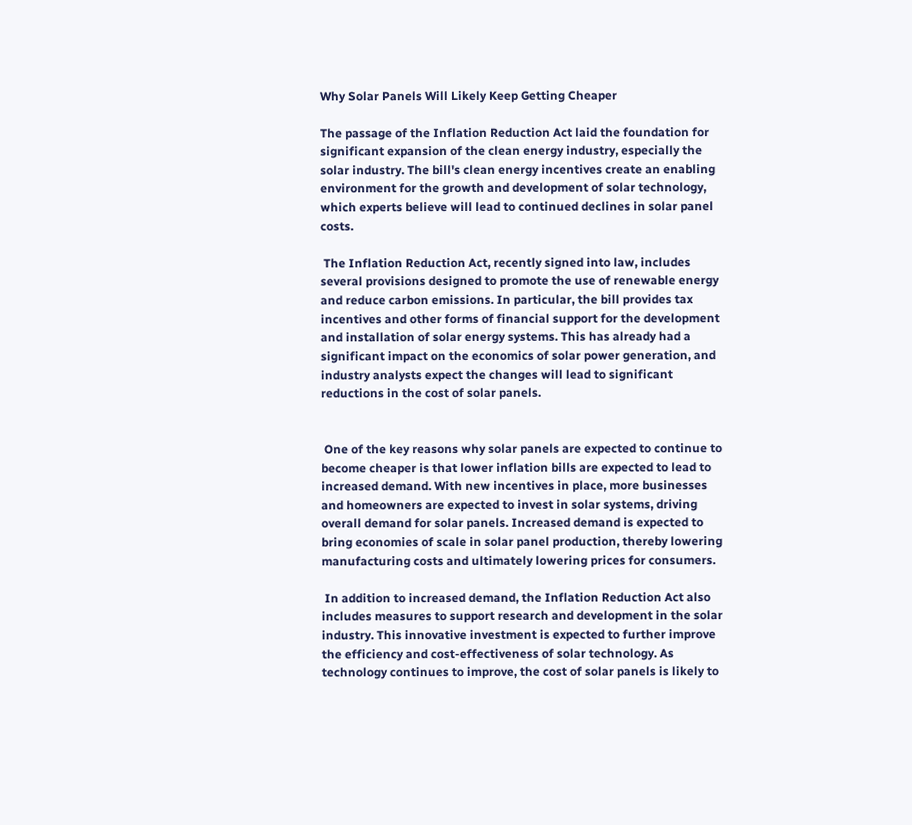Why Solar Panels Will Likely Keep Getting Cheaper

The passage of the Inflation Reduction Act laid the foundation for significant expansion of the clean energy industry, especially the solar industry. The bill's clean energy incentives create an enabling environment for the growth and development of solar technology, which experts believe will lead to continued declines in solar panel costs.

 The Inflation Reduction Act, recently signed into law, includes several provisions designed to promote the use of renewable energy and reduce carbon emissions. In particular, the bill provides tax incentives and other forms of financial support for the development and installation of solar energy systems. This has already had a significant impact on the economics of solar power generation, and industry analysts expect the changes will lead to significant reductions in the cost of solar panels.


 One of the key reasons why solar panels are expected to continue to become cheaper is that lower inflation bills are expected to lead to increased demand. With new incentives in place, more businesses and homeowners are expected to invest in solar systems, driving overall demand for solar panels. Increased demand is expected to bring economies of scale in solar panel production, thereby lowering manufacturing costs and ultimately lowering prices for consumers.

 In addition to increased demand, the Inflation Reduction Act also includes measures to support research and development in the solar industry. This innovative investment is expected to further improve the efficiency and cost-effectiveness of solar technology. As technology continues to improve, the cost of solar panels is likely to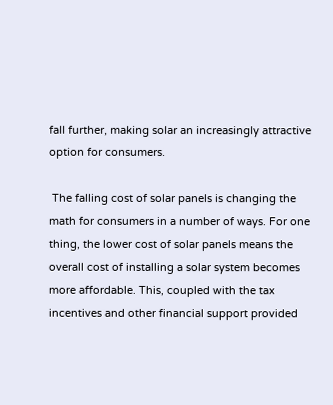fall further, making solar an increasingly attractive option for consumers.

 The falling cost of solar panels is changing the math for consumers in a number of ways. For one thing, the lower cost of solar panels means the overall cost of installing a solar system becomes more affordable. This, coupled with the tax incentives and other financial support provided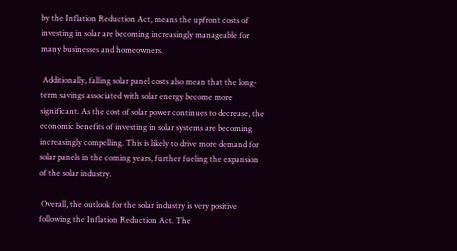by the Inflation Reduction Act, means the upfront costs of investing in solar are becoming increasingly manageable for many businesses and homeowners.

 Additionally, falling solar panel costs also mean that the long-term savings associated with solar energy become more significant. As the cost of solar power continues to decrease, the economic benefits of investing in solar systems are becoming increasingly compelling. This is likely to drive more demand for solar panels in the coming years, further fueling the expansion of the solar industry.

 Overall, the outlook for the solar industry is very positive following the Inflation Reduction Act. The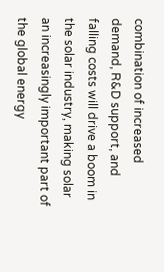combination of increased demand, R&D support, and falling costs will drive a boom in the solar industry, making solar an increasingly important part of the global energy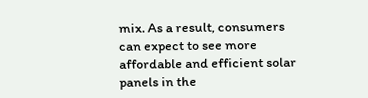mix. As a result, consumers can expect to see more affordable and efficient solar panels in the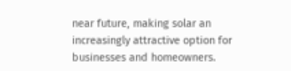near future, making solar an increasingly attractive option for businesses and homeowners.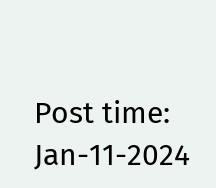Post time: Jan-11-2024